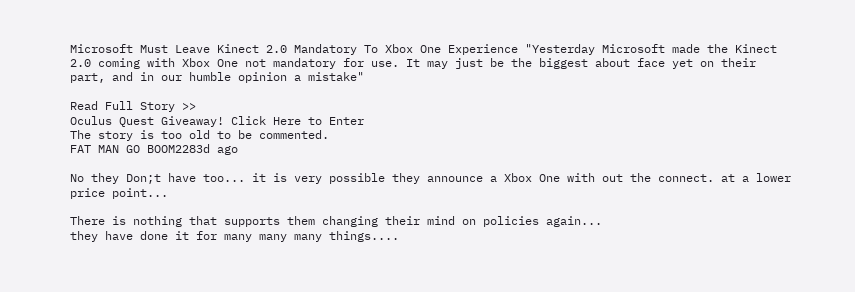Microsoft Must Leave Kinect 2.0 Mandatory To Xbox One Experience "Yesterday Microsoft made the Kinect 2.0 coming with Xbox One not mandatory for use. It may just be the biggest about face yet on their part, and in our humble opinion a mistake"

Read Full Story >>
Oculus Quest Giveaway! Click Here to Enter
The story is too old to be commented.
FAT MAN GO BOOM2283d ago

No they Don;t have too... it is very possible they announce a Xbox One with out the connect. at a lower price point...

There is nothing that supports them changing their mind on policies again...
they have done it for many many many things....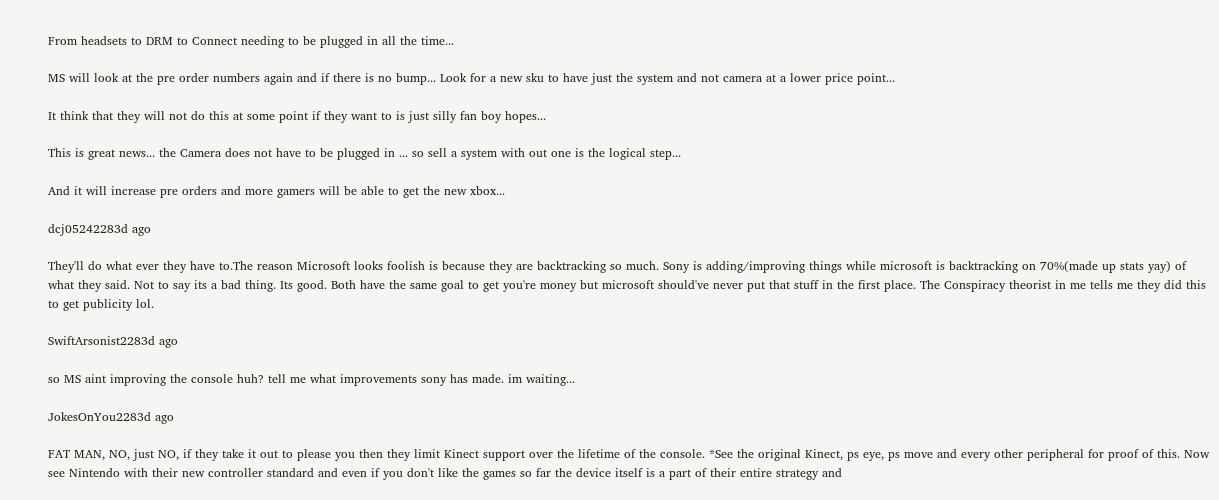From headsets to DRM to Connect needing to be plugged in all the time...

MS will look at the pre order numbers again and if there is no bump... Look for a new sku to have just the system and not camera at a lower price point...

It think that they will not do this at some point if they want to is just silly fan boy hopes...

This is great news... the Camera does not have to be plugged in ... so sell a system with out one is the logical step...

And it will increase pre orders and more gamers will be able to get the new xbox...

dcj05242283d ago

They'll do what ever they have to.The reason Microsoft looks foolish is because they are backtracking so much. Sony is adding/improving things while microsoft is backtracking on 70%(made up stats yay) of what they said. Not to say its a bad thing. Its good. Both have the same goal to get you're money but microsoft should've never put that stuff in the first place. The Conspiracy theorist in me tells me they did this to get publicity lol.

SwiftArsonist2283d ago

so MS aint improving the console huh? tell me what improvements sony has made. im waiting...

JokesOnYou2283d ago

FAT MAN, NO, just NO, if they take it out to please you then they limit Kinect support over the lifetime of the console. *See the original Kinect, ps eye, ps move and every other peripheral for proof of this. Now see Nintendo with their new controller standard and even if you don't like the games so far the device itself is a part of their entire strategy and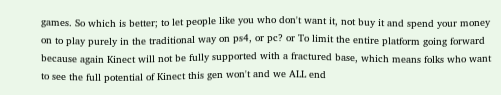games. So which is better; to let people like you who don't want it, not buy it and spend your money on to play purely in the traditional way on ps4, or pc? or To limit the entire platform going forward because again Kinect will not be fully supported with a fractured base, which means folks who want to see the full potential of Kinect this gen won't and we ALL end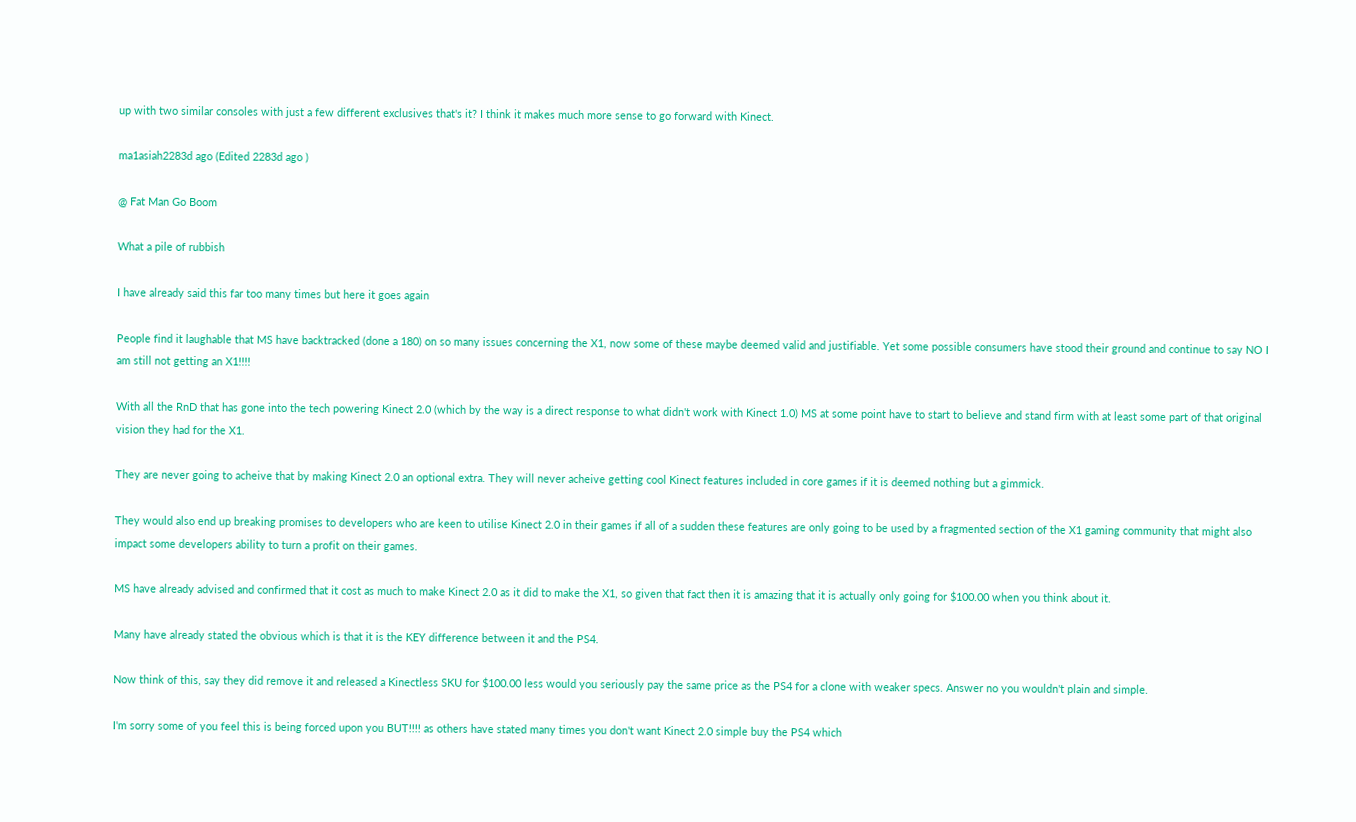up with two similar consoles with just a few different exclusives that's it? I think it makes much more sense to go forward with Kinect.

ma1asiah2283d ago (Edited 2283d ago )

@ Fat Man Go Boom

What a pile of rubbish

I have already said this far too many times but here it goes again

People find it laughable that MS have backtracked (done a 180) on so many issues concerning the X1, now some of these maybe deemed valid and justifiable. Yet some possible consumers have stood their ground and continue to say NO I am still not getting an X1!!!!

With all the RnD that has gone into the tech powering Kinect 2.0 (which by the way is a direct response to what didn't work with Kinect 1.0) MS at some point have to start to believe and stand firm with at least some part of that original vision they had for the X1.

They are never going to acheive that by making Kinect 2.0 an optional extra. They will never acheive getting cool Kinect features included in core games if it is deemed nothing but a gimmick.

They would also end up breaking promises to developers who are keen to utilise Kinect 2.0 in their games if all of a sudden these features are only going to be used by a fragmented section of the X1 gaming community that might also impact some developers ability to turn a profit on their games.

MS have already advised and confirmed that it cost as much to make Kinect 2.0 as it did to make the X1, so given that fact then it is amazing that it is actually only going for $100.00 when you think about it.

Many have already stated the obvious which is that it is the KEY difference between it and the PS4.

Now think of this, say they did remove it and released a Kinectless SKU for $100.00 less would you seriously pay the same price as the PS4 for a clone with weaker specs. Answer no you wouldn't plain and simple.

I'm sorry some of you feel this is being forced upon you BUT!!!! as others have stated many times you don't want Kinect 2.0 simple buy the PS4 which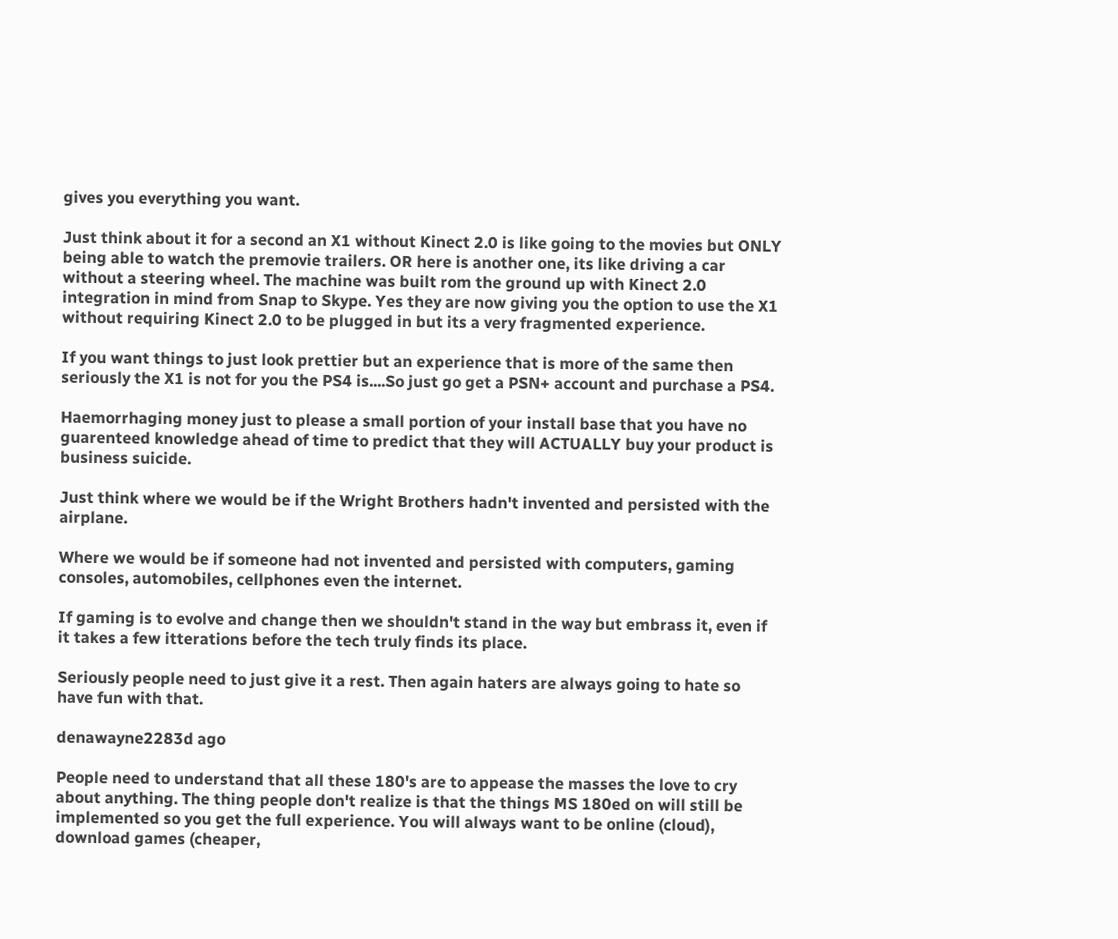gives you everything you want.

Just think about it for a second an X1 without Kinect 2.0 is like going to the movies but ONLY being able to watch the premovie trailers. OR here is another one, its like driving a car without a steering wheel. The machine was built rom the ground up with Kinect 2.0 integration in mind from Snap to Skype. Yes they are now giving you the option to use the X1 without requiring Kinect 2.0 to be plugged in but its a very fragmented experience.

If you want things to just look prettier but an experience that is more of the same then seriously the X1 is not for you the PS4 is....So just go get a PSN+ account and purchase a PS4.

Haemorrhaging money just to please a small portion of your install base that you have no guarenteed knowledge ahead of time to predict that they will ACTUALLY buy your product is business suicide.

Just think where we would be if the Wright Brothers hadn't invented and persisted with the airplane.

Where we would be if someone had not invented and persisted with computers, gaming consoles, automobiles, cellphones even the internet.

If gaming is to evolve and change then we shouldn't stand in the way but embrass it, even if it takes a few itterations before the tech truly finds its place.

Seriously people need to just give it a rest. Then again haters are always going to hate so have fun with that.

denawayne2283d ago

People need to understand that all these 180's are to appease the masses the love to cry about anything. The thing people don't realize is that the things MS 180ed on will still be implemented so you get the full experience. You will always want to be online (cloud), download games (cheaper,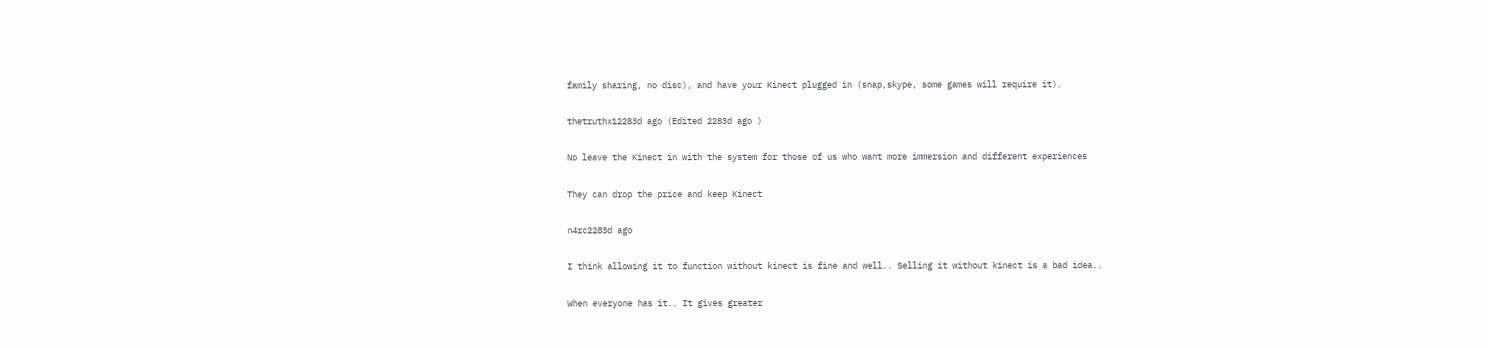family sharing, no disc), and have your Kinect plugged in (snap,skype, some games will require it).

thetruthx12283d ago (Edited 2283d ago )

No leave the Kinect in with the system for those of us who want more immersion and different experiences

They can drop the price and keep Kinect

n4rc2283d ago

I think allowing it to function without kinect is fine and well.. Selling it without kinect is a bad idea..

When everyone has it.. It gives greater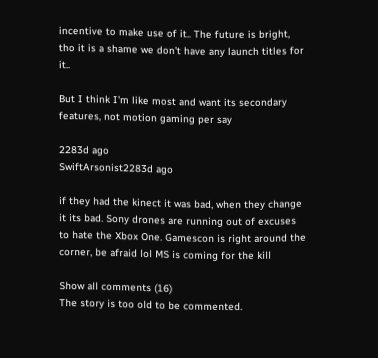incentive to make use of it.. The future is bright, tho it is a shame we don't have any launch titles for it..

But I think I'm like most and want its secondary features, not motion gaming per say

2283d ago
SwiftArsonist2283d ago

if they had the kinect it was bad, when they change it its bad. Sony drones are running out of excuses to hate the Xbox One. Gamescon is right around the corner, be afraid lol MS is coming for the kill

Show all comments (16)
The story is too old to be commented.